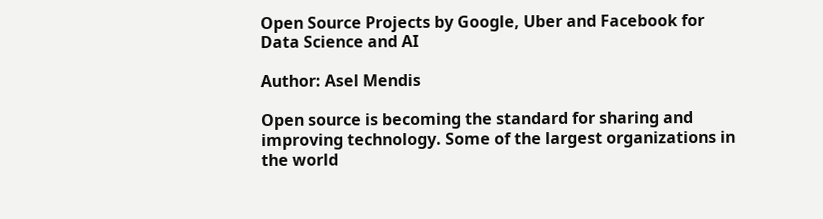Open Source Projects by Google, Uber and Facebook for Data Science and AI

Author: Asel Mendis

Open source is becoming the standard for sharing and improving technology. Some of the largest organizations in the world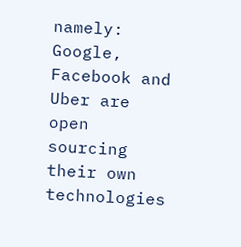namely: Google, Facebook and Uber are open sourcing their own technologies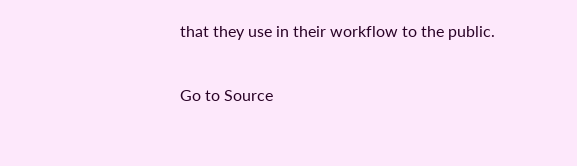that they use in their workflow to the public.

Go to Source